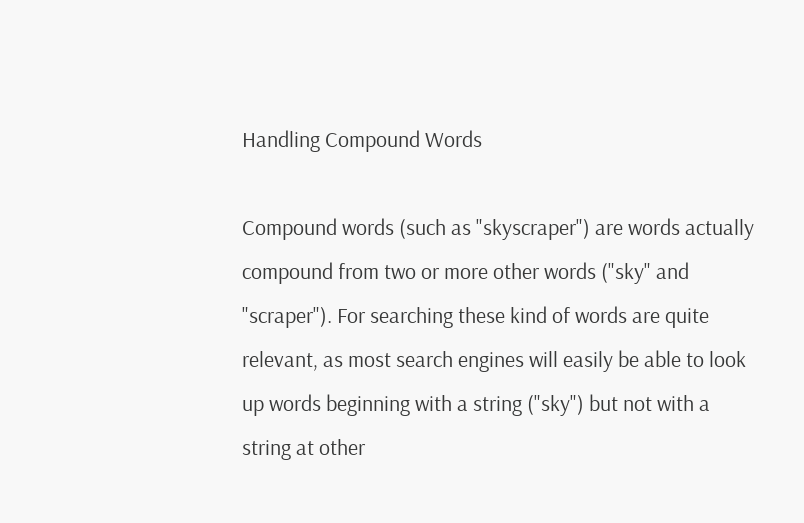Handling Compound Words

Compound words (such as "skyscraper") are words actually compound from two or more other words ("sky" and "scraper"). For searching these kind of words are quite relevant, as most search engines will easily be able to look up words beginning with a string ("sky") but not with a string at other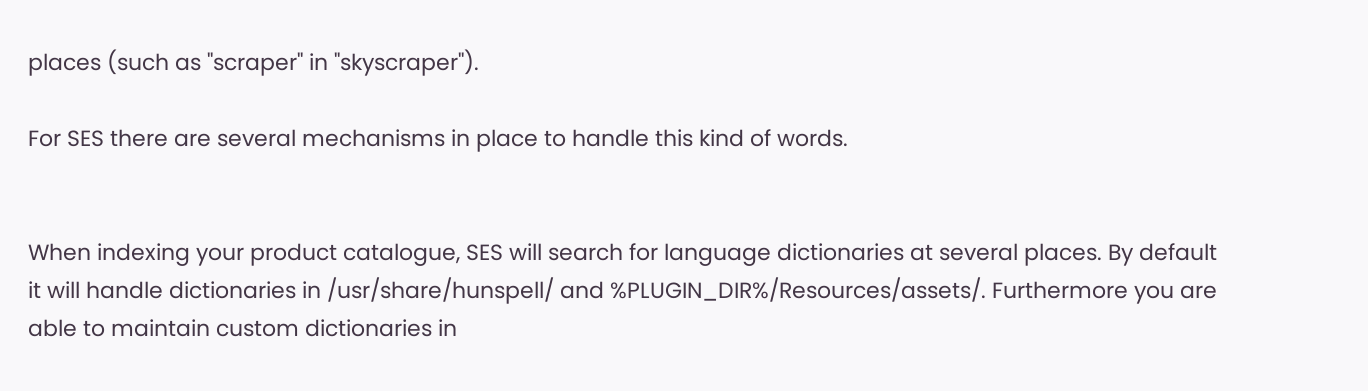places (such as "scraper" in "skyscraper").

For SES there are several mechanisms in place to handle this kind of words.


When indexing your product catalogue, SES will search for language dictionaries at several places. By default it will handle dictionaries in /usr/share/hunspell/ and %PLUGIN_DIR%/Resources/assets/. Furthermore you are able to maintain custom dictionaries in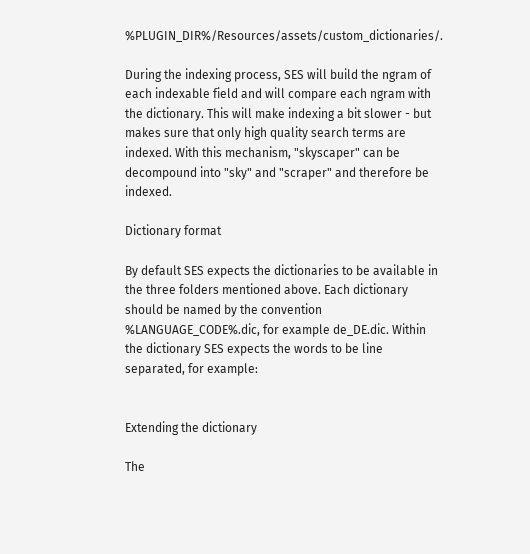%PLUGIN_DIR%/Resources/assets/custom_dictionaries/.

During the indexing process, SES will build the ngram of each indexable field and will compare each ngram with the dictionary. This will make indexing a bit slower - but makes sure that only high quality search terms are indexed. With this mechanism, "skyscaper" can be decompound into "sky" and "scraper" and therefore be indexed.

Dictionary format

By default SES expects the dictionaries to be available in the three folders mentioned above. Each dictionary should be named by the convention %LANGUAGE_CODE%.dic, for example de_DE.dic. Within the dictionary SES expects the words to be line separated, for example:


Extending the dictionary

The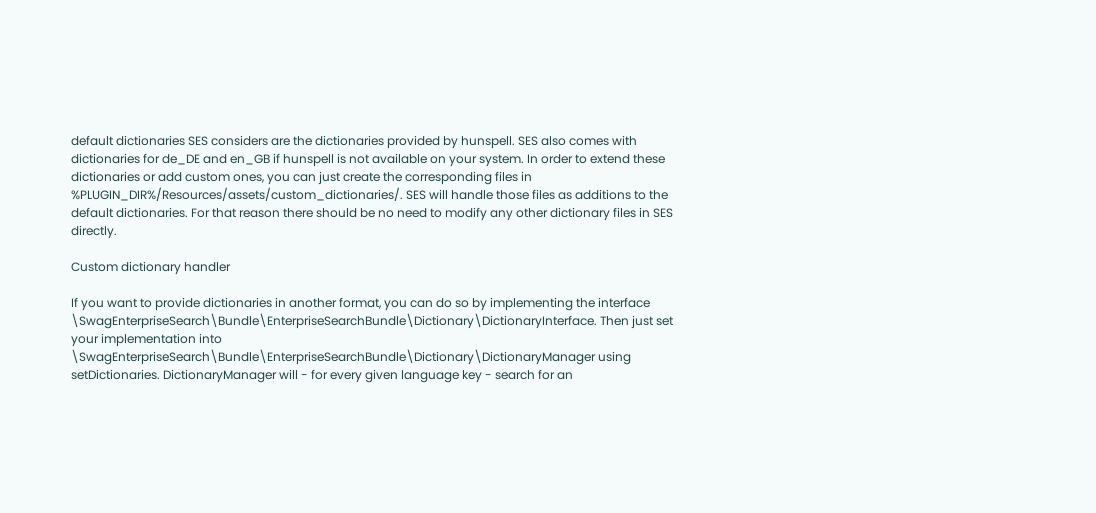default dictionaries SES considers are the dictionaries provided by hunspell. SES also comes with dictionaries for de_DE and en_GB if hunspell is not available on your system. In order to extend these dictionaries or add custom ones, you can just create the corresponding files in %PLUGIN_DIR%/Resources/assets/custom_dictionaries/. SES will handle those files as additions to the default dictionaries. For that reason there should be no need to modify any other dictionary files in SES directly.

Custom dictionary handler

If you want to provide dictionaries in another format, you can do so by implementing the interface \SwagEnterpriseSearch\Bundle\EnterpriseSearchBundle\Dictionary\DictionaryInterface. Then just set your implementation into \SwagEnterpriseSearch\Bundle\EnterpriseSearchBundle\Dictionary\DictionaryManager using setDictionaries. DictionaryManager will - for every given language key - search for an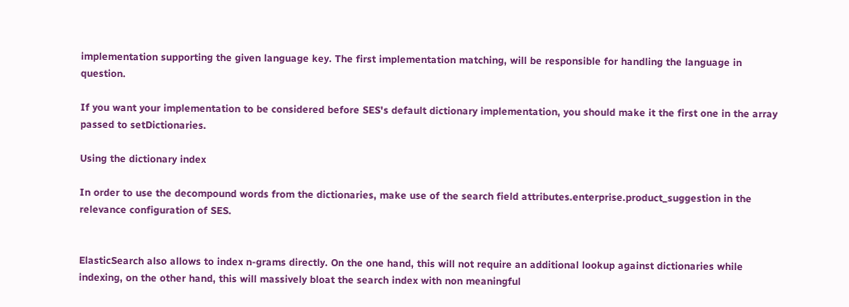implementation supporting the given language key. The first implementation matching, will be responsible for handling the language in question.

If you want your implementation to be considered before SES's default dictionary implementation, you should make it the first one in the array passed to setDictionaries.

Using the dictionary index

In order to use the decompound words from the dictionaries, make use of the search field attributes.enterprise.product_suggestion in the relevance configuration of SES.


ElasticSearch also allows to index n-grams directly. On the one hand, this will not require an additional lookup against dictionaries while indexing, on the other hand, this will massively bloat the search index with non meaningful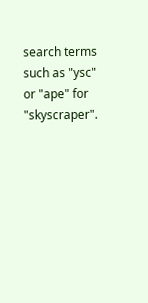search terms such as "ysc" or "ape" for "skyscraper".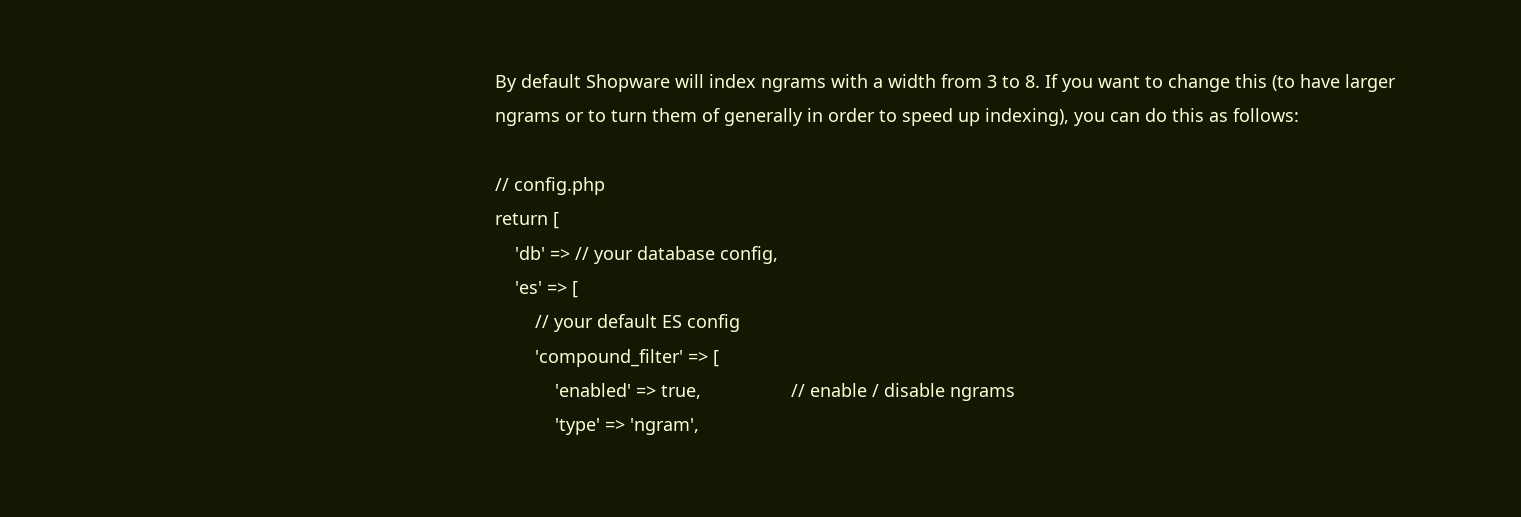By default Shopware will index ngrams with a width from 3 to 8. If you want to change this (to have larger ngrams or to turn them of generally in order to speed up indexing), you can do this as follows:

// config.php
return [
    'db' => // your database config,
    'es' => [
        // your default ES config
        'compound_filter' => [
            'enabled' => true,                  // enable / disable ngrams
            'type' => 'ngram',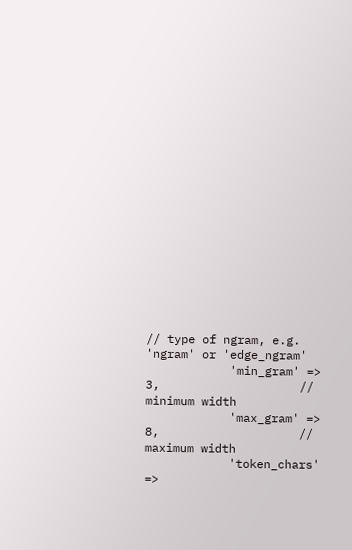// type of ngram, e.g. 'ngram' or 'edge_ngram'
            'min_gram' => 3,                    // minimum width
            'max_gram' => 8,                    // maximum width
            'token_chars' =>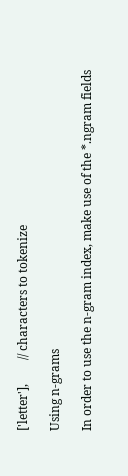['letter'],        // characters to tokenize

Using n-grams

In order to use the n-gram index, make use of the *.ngram fields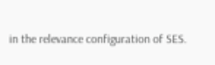in the relevance configuration of SES.